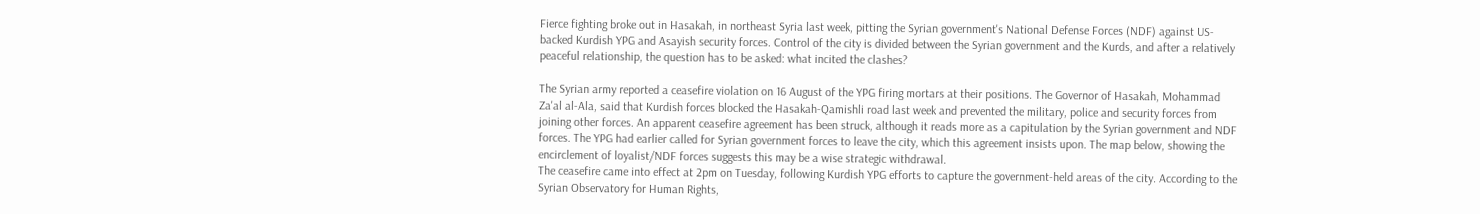Fierce fighting broke out in Hasakah, in northeast Syria last week, pitting the Syrian government's National Defense Forces (NDF) against US-backed Kurdish YPG and Asayish security forces. Control of the city is divided between the Syrian government and the Kurds, and after a relatively peaceful relationship, the question has to be asked: what incited the clashes?

The Syrian army reported a ceasefire violation on 16 August of the YPG firing mortars at their positions. The Governor of Hasakah, Mohammad Za'al al-Ala, said that Kurdish forces blocked the Hasakah-Qamishli road last week and prevented the military, police and security forces from joining other forces. An apparent ceasefire agreement has been struck, although it reads more as a capitulation by the Syrian government and NDF forces. The YPG had earlier called for Syrian government forces to leave the city, which this agreement insists upon. The map below, showing the encirclement of loyalist/NDF forces suggests this may be a wise strategic withdrawal.
The ceasefire came into effect at 2pm on Tuesday, following Kurdish YPG efforts to capture the government-held areas of the city. According to the Syrian Observatory for Human Rights,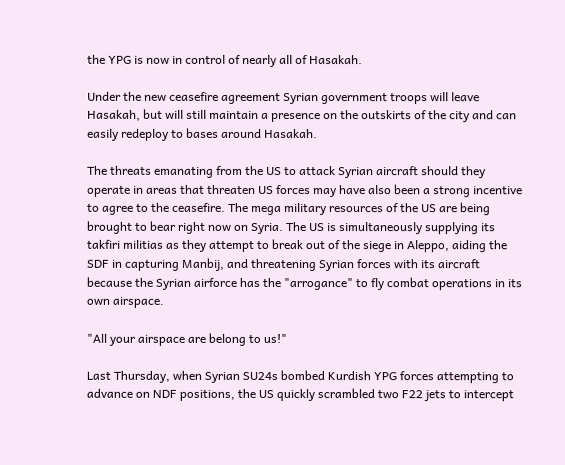the YPG is now in control of nearly all of Hasakah.

Under the new ceasefire agreement Syrian government troops will leave Hasakah, but will still maintain a presence on the outskirts of the city and can easily redeploy to bases around Hasakah.

The threats emanating from the US to attack Syrian aircraft should they operate in areas that threaten US forces may have also been a strong incentive to agree to the ceasefire. The mega military resources of the US are being brought to bear right now on Syria. The US is simultaneously supplying its takfiri militias as they attempt to break out of the siege in Aleppo, aiding the SDF in capturing Manbij, and threatening Syrian forces with its aircraft because the Syrian airforce has the "arrogance" to fly combat operations in its own airspace.

"All your airspace are belong to us!"

Last Thursday, when Syrian SU24s bombed Kurdish YPG forces attempting to advance on NDF positions, the US quickly scrambled two F22 jets to intercept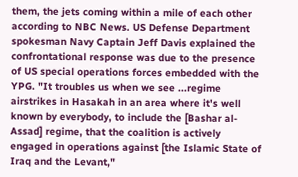them, the jets coming within a mile of each other according to NBC News. US Defense Department spokesman Navy Captain Jeff Davis explained the confrontational response was due to the presence of US special operations forces embedded with the YPG. "It troubles us when we see ...regime airstrikes in Hasakah in an area where it's well known by everybody, to include the [Bashar al-Assad] regime, that the coalition is actively engaged in operations against [the Islamic State of Iraq and the Levant,"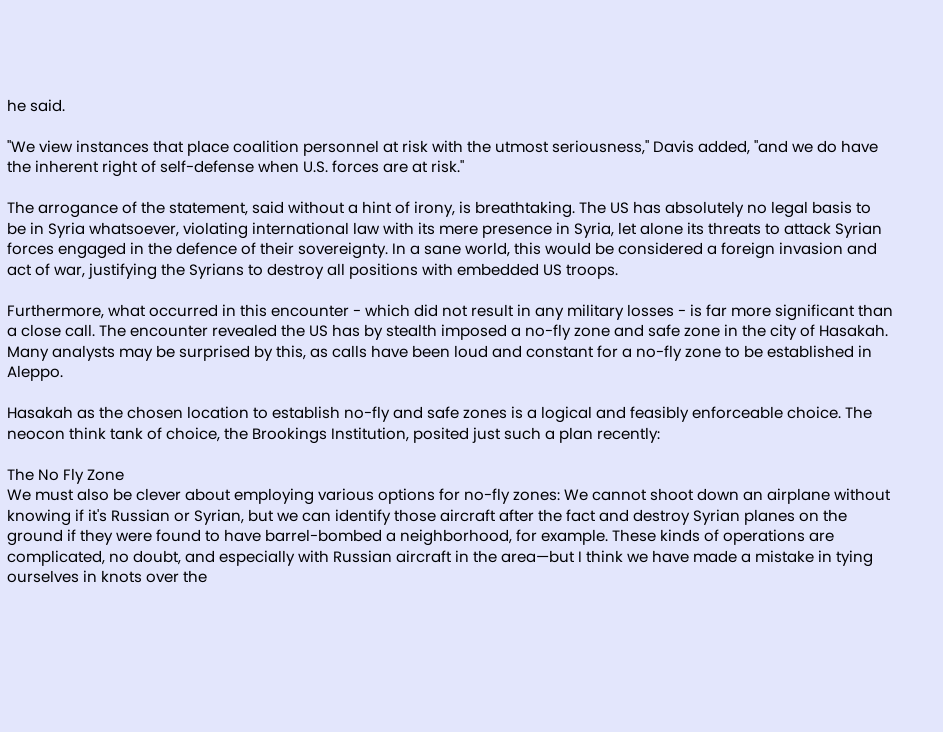he said.

"We view instances that place coalition personnel at risk with the utmost seriousness," Davis added, "and we do have the inherent right of self-defense when U.S. forces are at risk."

The arrogance of the statement, said without a hint of irony, is breathtaking. The US has absolutely no legal basis to be in Syria whatsoever, violating international law with its mere presence in Syria, let alone its threats to attack Syrian forces engaged in the defence of their sovereignty. In a sane world, this would be considered a foreign invasion and act of war, justifying the Syrians to destroy all positions with embedded US troops.

Furthermore, what occurred in this encounter - which did not result in any military losses - is far more significant than a close call. The encounter revealed the US has by stealth imposed a no-fly zone and safe zone in the city of Hasakah. Many analysts may be surprised by this, as calls have been loud and constant for a no-fly zone to be established in Aleppo.

Hasakah as the chosen location to establish no-fly and safe zones is a logical and feasibly enforceable choice. The neocon think tank of choice, the Brookings Institution, posited just such a plan recently:

The No Fly Zone
We must also be clever about employing various options for no-fly zones: We cannot shoot down an airplane without knowing if it's Russian or Syrian, but we can identify those aircraft after the fact and destroy Syrian planes on the ground if they were found to have barrel-bombed a neighborhood, for example. These kinds of operations are complicated, no doubt, and especially with Russian aircraft in the area—but I think we have made a mistake in tying ourselves in knots over the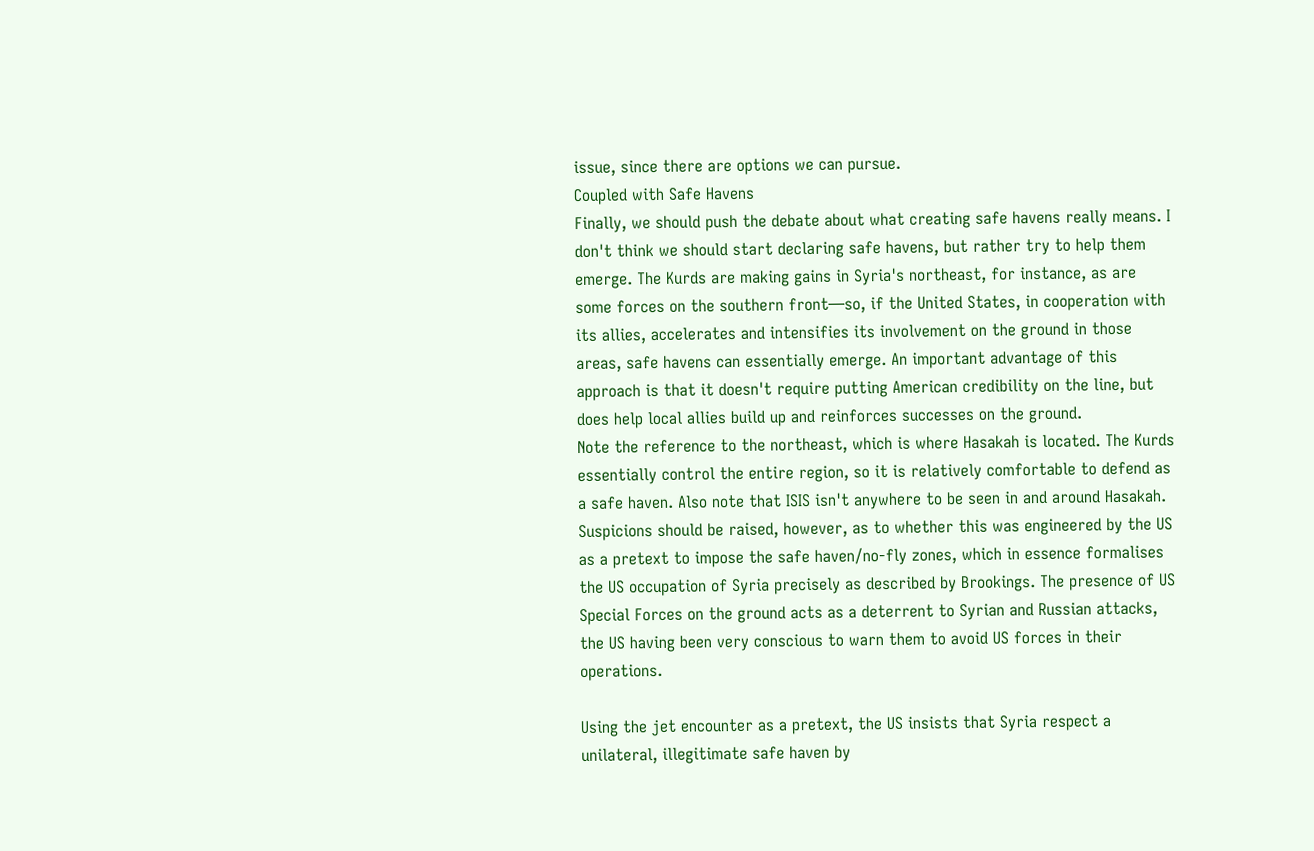issue, since there are options we can pursue.
Coupled with Safe Havens
Finally, we should push the debate about what creating safe havens really means. I don't think we should start declaring safe havens, but rather try to help them emerge. The Kurds are making gains in Syria's northeast, for instance, as are some forces on the southern front—so, if the United States, in cooperation with its allies, accelerates and intensifies its involvement on the ground in those areas, safe havens can essentially emerge. An important advantage of this approach is that it doesn't require putting American credibility on the line, but does help local allies build up and reinforces successes on the ground.
Note the reference to the northeast, which is where Hasakah is located. The Kurds essentially control the entire region, so it is relatively comfortable to defend as a safe haven. Also note that ISIS isn't anywhere to be seen in and around Hasakah. Suspicions should be raised, however, as to whether this was engineered by the US as a pretext to impose the safe haven/no-fly zones, which in essence formalises the US occupation of Syria precisely as described by Brookings. The presence of US Special Forces on the ground acts as a deterrent to Syrian and Russian attacks, the US having been very conscious to warn them to avoid US forces in their operations.

Using the jet encounter as a pretext, the US insists that Syria respect a unilateral, illegitimate safe haven by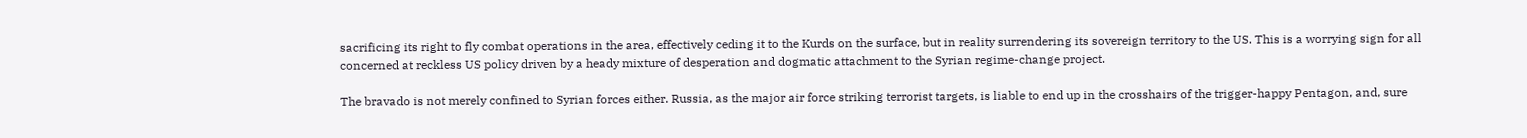sacrificing its right to fly combat operations in the area, effectively ceding it to the Kurds on the surface, but in reality surrendering its sovereign territory to the US. This is a worrying sign for all concerned at reckless US policy driven by a heady mixture of desperation and dogmatic attachment to the Syrian regime-change project.

The bravado is not merely confined to Syrian forces either. Russia, as the major air force striking terrorist targets, is liable to end up in the crosshairs of the trigger-happy Pentagon, and, sure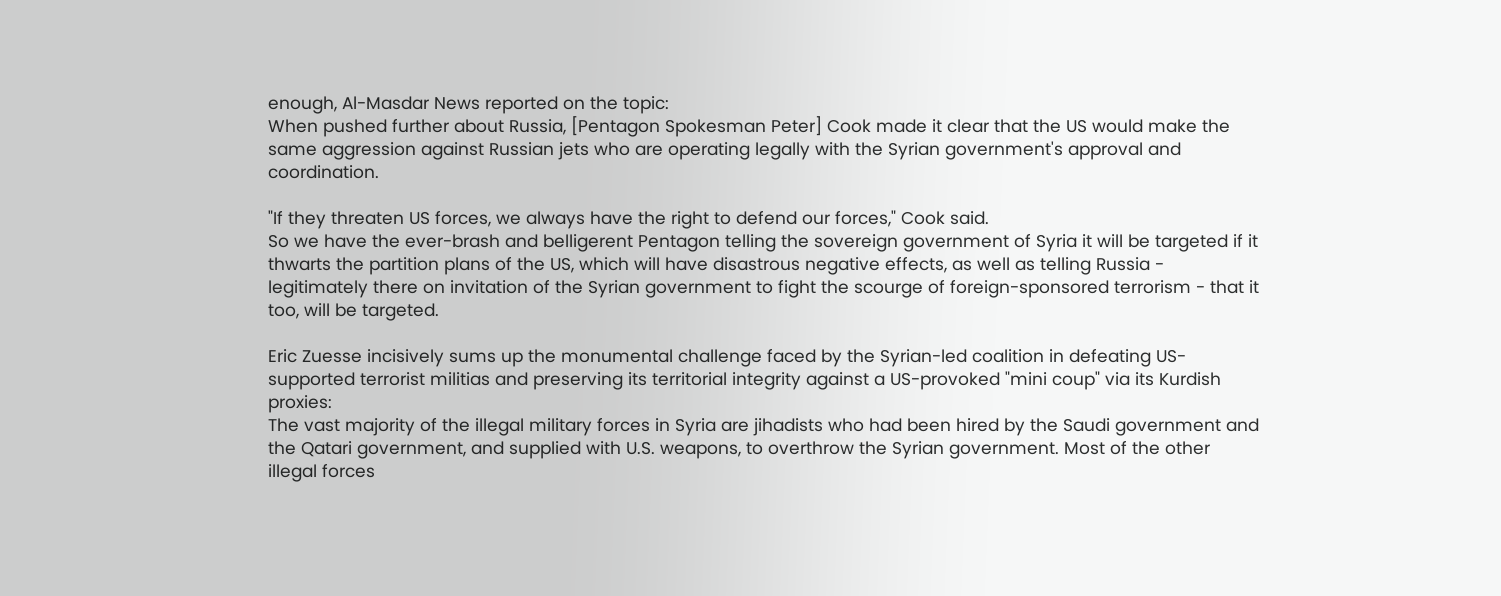enough, Al-Masdar News reported on the topic:
When pushed further about Russia, [Pentagon Spokesman Peter] Cook made it clear that the US would make the same aggression against Russian jets who are operating legally with the Syrian government's approval and coordination.

"If they threaten US forces, we always have the right to defend our forces," Cook said.
So we have the ever-brash and belligerent Pentagon telling the sovereign government of Syria it will be targeted if it thwarts the partition plans of the US, which will have disastrous negative effects, as well as telling Russia - legitimately there on invitation of the Syrian government to fight the scourge of foreign-sponsored terrorism - that it too, will be targeted.

Eric Zuesse incisively sums up the monumental challenge faced by the Syrian-led coalition in defeating US-supported terrorist militias and preserving its territorial integrity against a US-provoked "mini coup" via its Kurdish proxies:
The vast majority of the illegal military forces in Syria are jihadists who had been hired by the Saudi government and the Qatari government, and supplied with U.S. weapons, to overthrow the Syrian government. Most of the other illegal forces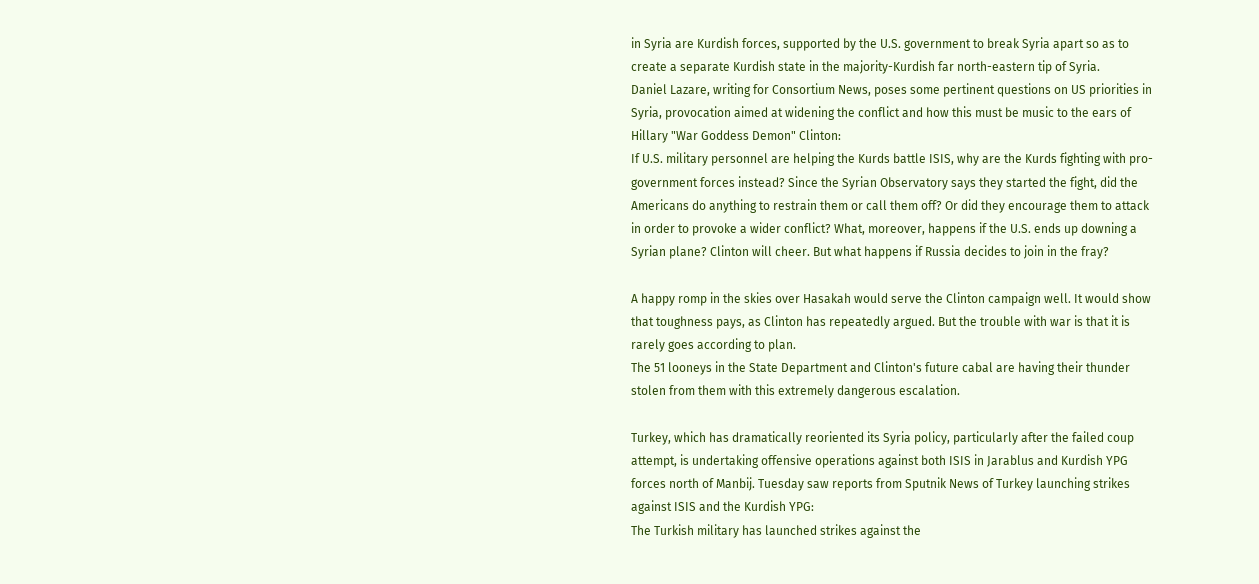in Syria are Kurdish forces, supported by the U.S. government to break Syria apart so as to create a separate Kurdish state in the majority-Kurdish far north-eastern tip of Syria.
Daniel Lazare, writing for Consortium News, poses some pertinent questions on US priorities in Syria, provocation aimed at widening the conflict and how this must be music to the ears of Hillary "War Goddess Demon" Clinton:
If U.S. military personnel are helping the Kurds battle ISIS, why are the Kurds fighting with pro-government forces instead? Since the Syrian Observatory says they started the fight, did the Americans do anything to restrain them or call them off? Or did they encourage them to attack in order to provoke a wider conflict? What, moreover, happens if the U.S. ends up downing a Syrian plane? Clinton will cheer. But what happens if Russia decides to join in the fray?

A happy romp in the skies over Hasakah would serve the Clinton campaign well. It would show that toughness pays, as Clinton has repeatedly argued. But the trouble with war is that it is rarely goes according to plan.
The 51 looneys in the State Department and Clinton's future cabal are having their thunder stolen from them with this extremely dangerous escalation.

Turkey, which has dramatically reoriented its Syria policy, particularly after the failed coup attempt, is undertaking offensive operations against both ISIS in Jarablus and Kurdish YPG forces north of Manbij. Tuesday saw reports from Sputnik News of Turkey launching strikes against ISIS and the Kurdish YPG:
The Turkish military has launched strikes against the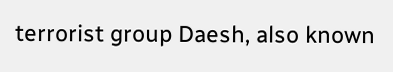terrorist group Daesh, also known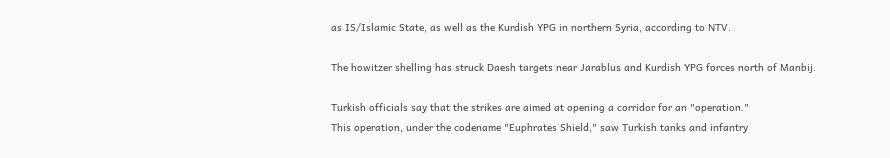as IS/Islamic State, as well as the Kurdish YPG in northern Syria, according to NTV.

The howitzer shelling has struck Daesh targets near Jarablus and Kurdish YPG forces north of Manbij.

Turkish officials say that the strikes are aimed at opening a corridor for an "operation."
This operation, under the codename "Euphrates Shield," saw Turkish tanks and infantry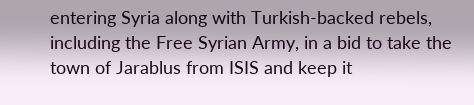entering Syria along with Turkish-backed rebels, including the Free Syrian Army, in a bid to take the town of Jarablus from ISIS and keep it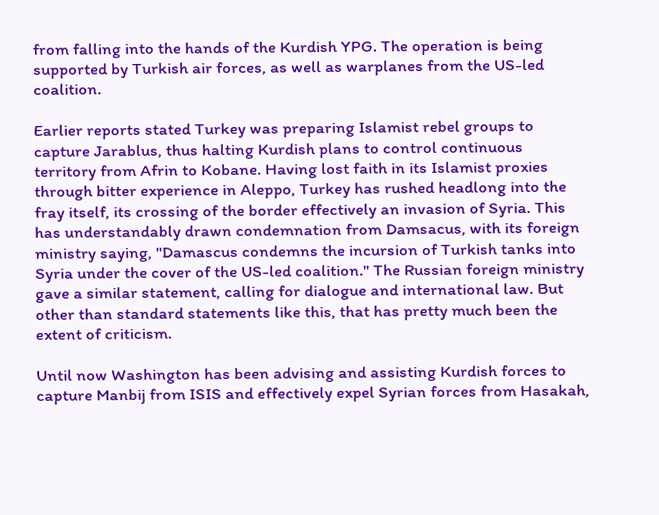from falling into the hands of the Kurdish YPG. The operation is being supported by Turkish air forces, as well as warplanes from the US-led coalition.

Earlier reports stated Turkey was preparing Islamist rebel groups to capture Jarablus, thus halting Kurdish plans to control continuous territory from Afrin to Kobane. Having lost faith in its Islamist proxies through bitter experience in Aleppo, Turkey has rushed headlong into the fray itself, its crossing of the border effectively an invasion of Syria. This has understandably drawn condemnation from Damsacus, with its foreign ministry saying, "Damascus condemns the incursion of Turkish tanks into Syria under the cover of the US-led coalition." The Russian foreign ministry gave a similar statement, calling for dialogue and international law. But other than standard statements like this, that has pretty much been the extent of criticism.

Until now Washington has been advising and assisting Kurdish forces to capture Manbij from ISIS and effectively expel Syrian forces from Hasakah,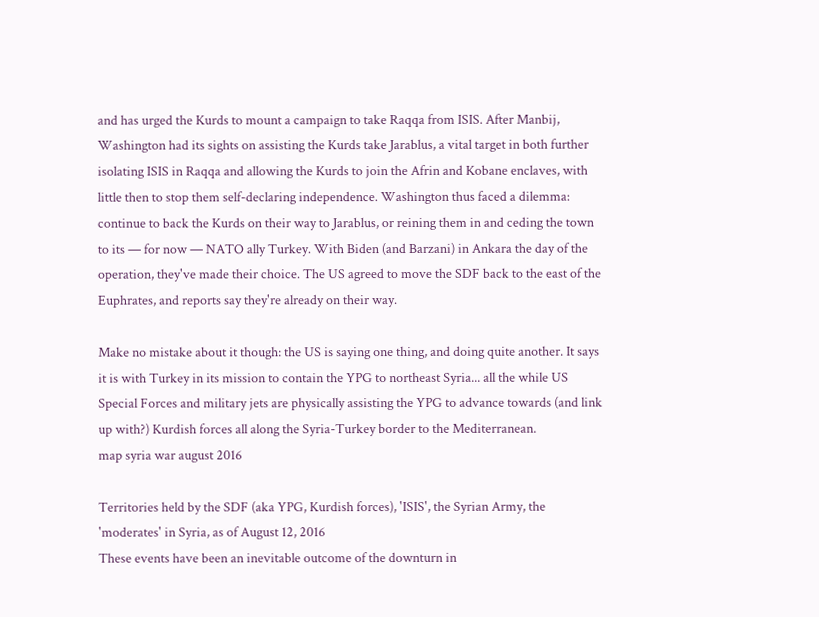and has urged the Kurds to mount a campaign to take Raqqa from ISIS. After Manbij, Washington had its sights on assisting the Kurds take Jarablus, a vital target in both further isolating ISIS in Raqqa and allowing the Kurds to join the Afrin and Kobane enclaves, with little then to stop them self-declaring independence. Washington thus faced a dilemma: continue to back the Kurds on their way to Jarablus, or reining them in and ceding the town to its — for now — NATO ally Turkey. With Biden (and Barzani) in Ankara the day of the operation, they've made their choice. The US agreed to move the SDF back to the east of the Euphrates, and reports say they're already on their way.

Make no mistake about it though: the US is saying one thing, and doing quite another. It says it is with Turkey in its mission to contain the YPG to northeast Syria... all the while US Special Forces and military jets are physically assisting the YPG to advance towards (and link up with?) Kurdish forces all along the Syria-Turkey border to the Mediterranean.
map syria war august 2016

Territories held by the SDF (aka YPG, Kurdish forces), 'ISIS', the Syrian Army, the 'moderates' in Syria, as of August 12, 2016
These events have been an inevitable outcome of the downturn in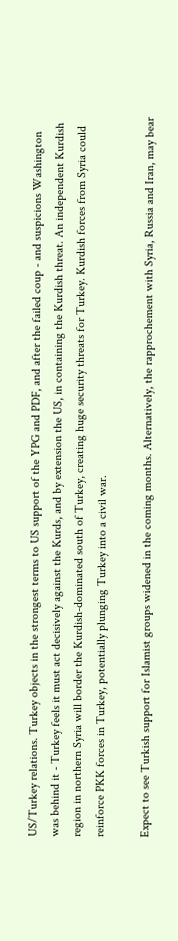US/Turkey relations. Turkey objects in the strongest terms to US support of the YPG and PDF, and after the failed coup - and suspicions Washington was behind it - Turkey feels it must act decisively against the Kurds, and by extension the US, in containing the Kurdish threat. An independent Kurdish region in northern Syria will border the Kurdish-dominated south of Turkey, creating huge security threats for Turkey. Kurdish forces from Syria could reinforce PKK forces in Turkey, potentially plunging Turkey into a civil war.

Expect to see Turkish support for Islamist groups widened in the coming months. Alternatively, the rapprochement with Syria, Russia and Iran, may bear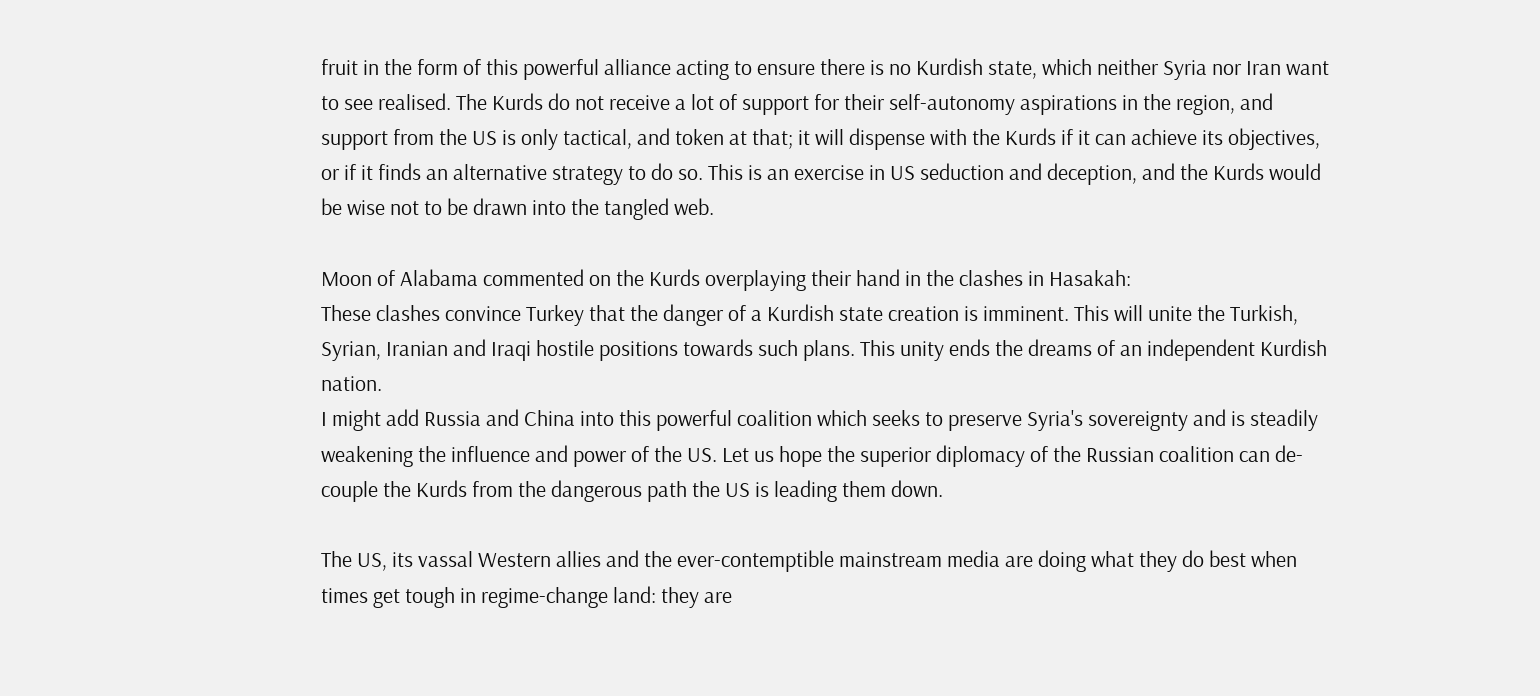fruit in the form of this powerful alliance acting to ensure there is no Kurdish state, which neither Syria nor Iran want to see realised. The Kurds do not receive a lot of support for their self-autonomy aspirations in the region, and support from the US is only tactical, and token at that; it will dispense with the Kurds if it can achieve its objectives, or if it finds an alternative strategy to do so. This is an exercise in US seduction and deception, and the Kurds would be wise not to be drawn into the tangled web.

Moon of Alabama commented on the Kurds overplaying their hand in the clashes in Hasakah:
These clashes convince Turkey that the danger of a Kurdish state creation is imminent. This will unite the Turkish, Syrian, Iranian and Iraqi hostile positions towards such plans. This unity ends the dreams of an independent Kurdish nation.
I might add Russia and China into this powerful coalition which seeks to preserve Syria's sovereignty and is steadily weakening the influence and power of the US. Let us hope the superior diplomacy of the Russian coalition can de-couple the Kurds from the dangerous path the US is leading them down.

The US, its vassal Western allies and the ever-contemptible mainstream media are doing what they do best when times get tough in regime-change land: they are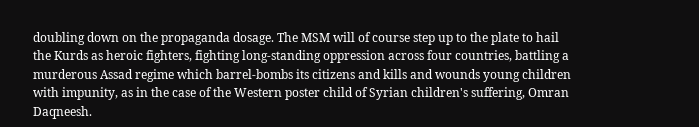doubling down on the propaganda dosage. The MSM will of course step up to the plate to hail the Kurds as heroic fighters, fighting long-standing oppression across four countries, battling a murderous Assad regime which barrel-bombs its citizens and kills and wounds young children with impunity, as in the case of the Western poster child of Syrian children's suffering, Omran Daqneesh.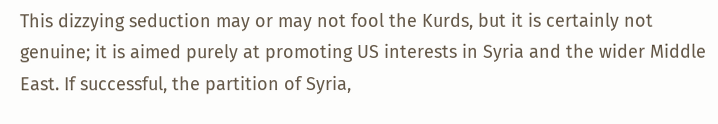This dizzying seduction may or may not fool the Kurds, but it is certainly not genuine; it is aimed purely at promoting US interests in Syria and the wider Middle East. If successful, the partition of Syria,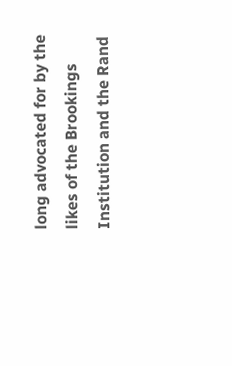long advocated for by the likes of the Brookings Institution and the Rand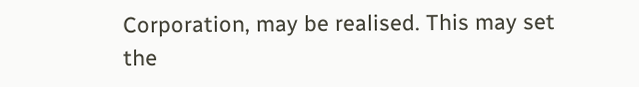Corporation, may be realised. This may set the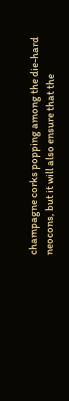champagne corks popping among the die-hard neocons, but it will also ensure that the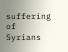suffering of Syrians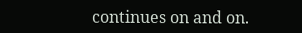continues on and on.